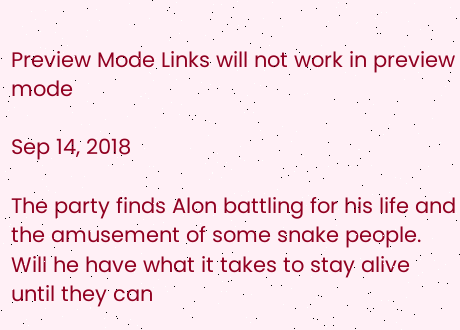Preview Mode Links will not work in preview mode

Sep 14, 2018

The party finds Alon battling for his life and the amusement of some snake people. Will he have what it takes to stay alive until they can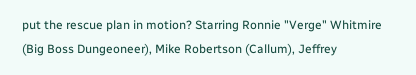put the rescue plan in motion? Starring Ronnie "Verge" Whitmire (Big Boss Dungeoneer), Mike Robertson (Callum), Jeffrey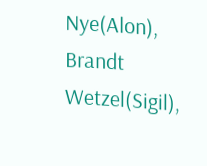Nye(Alon), Brandt Wetzel(Sigil),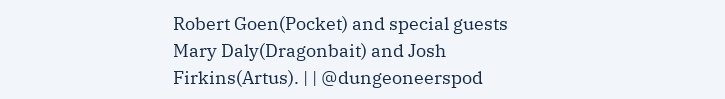Robert Goen(Pocket) and special guests Mary Daly(Dragonbait) and Josh Firkins(Artus). | | @dungeoneerspod